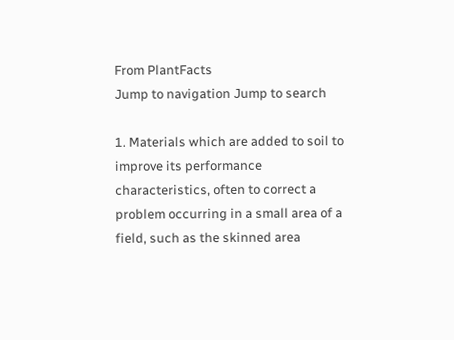From PlantFacts
Jump to navigation Jump to search

1. Materials which are added to soil to improve its performance characteristics, often to correct a problem occurring in a small area of a field, such as the skinned area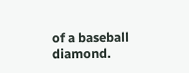of a baseball diamond.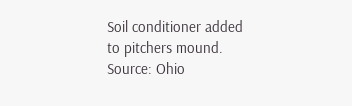Soil conditioner added to pitchers mound.
Source: Ohio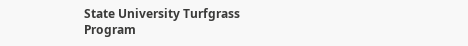State University Turfgrass Program